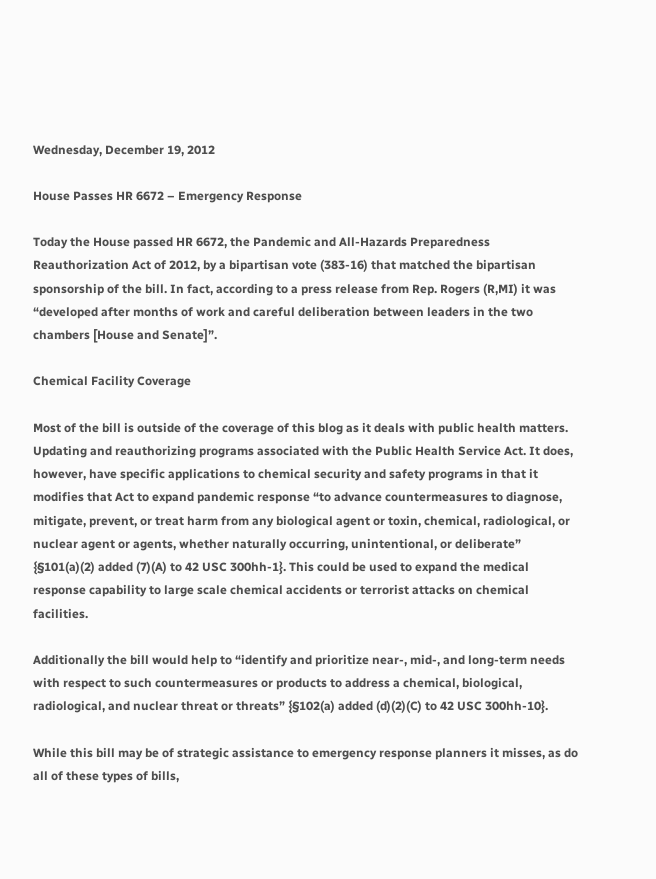Wednesday, December 19, 2012

House Passes HR 6672 – Emergency Response

Today the House passed HR 6672, the Pandemic and All-Hazards Preparedness Reauthorization Act of 2012, by a bipartisan vote (383-16) that matched the bipartisan sponsorship of the bill. In fact, according to a press release from Rep. Rogers (R,MI) it was “developed after months of work and careful deliberation between leaders in the two chambers [House and Senate]”.

Chemical Facility Coverage

Most of the bill is outside of the coverage of this blog as it deals with public health matters. Updating and reauthorizing programs associated with the Public Health Service Act. It does, however, have specific applications to chemical security and safety programs in that it modifies that Act to expand pandemic response “to advance countermeasures to diagnose, mitigate, prevent, or treat harm from any biological agent or toxin, chemical, radiological, or nuclear agent or agents, whether naturally occurring, unintentional, or deliberate” {§101(a)(2) added (7)(A) to 42 USC 300hh-1}. This could be used to expand the medical response capability to large scale chemical accidents or terrorist attacks on chemical facilities.

Additionally the bill would help to “identify and prioritize near-, mid-, and long-term needs with respect to such countermeasures or products to address a chemical, biological, radiological, and nuclear threat or threats” {§102(a) added (d)(2)(C) to 42 USC 300hh-10}.

While this bill may be of strategic assistance to emergency response planners it misses, as do all of these types of bills,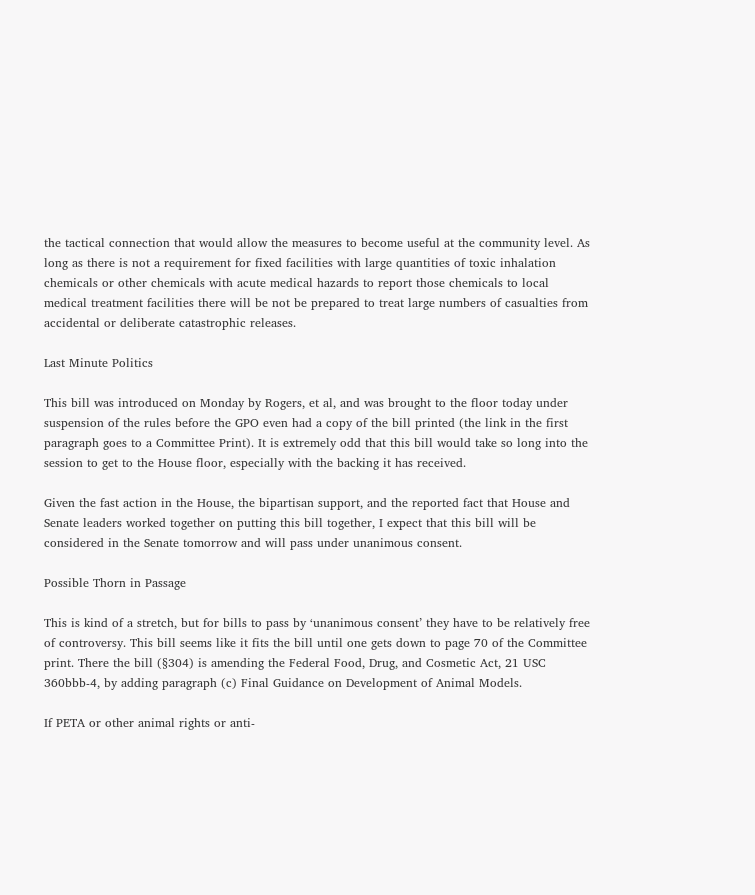the tactical connection that would allow the measures to become useful at the community level. As long as there is not a requirement for fixed facilities with large quantities of toxic inhalation chemicals or other chemicals with acute medical hazards to report those chemicals to local medical treatment facilities there will be not be prepared to treat large numbers of casualties from accidental or deliberate catastrophic releases.

Last Minute Politics

This bill was introduced on Monday by Rogers, et al, and was brought to the floor today under suspension of the rules before the GPO even had a copy of the bill printed (the link in the first paragraph goes to a Committee Print). It is extremely odd that this bill would take so long into the session to get to the House floor, especially with the backing it has received.

Given the fast action in the House, the bipartisan support, and the reported fact that House and Senate leaders worked together on putting this bill together, I expect that this bill will be considered in the Senate tomorrow and will pass under unanimous consent.

Possible Thorn in Passage

This is kind of a stretch, but for bills to pass by ‘unanimous consent’ they have to be relatively free of controversy. This bill seems like it fits the bill until one gets down to page 70 of the Committee print. There the bill (§304) is amending the Federal Food, Drug, and Cosmetic Act, 21 USC 360bbb-4, by adding paragraph (c) Final Guidance on Development of Animal Models.

If PETA or other animal rights or anti-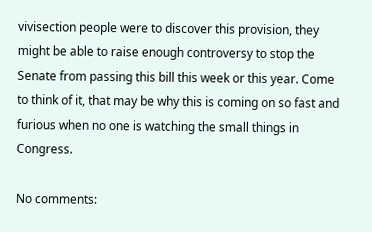vivisection people were to discover this provision, they might be able to raise enough controversy to stop the Senate from passing this bill this week or this year. Come to think of it, that may be why this is coming on so fast and furious when no one is watching the small things in Congress.

No comments: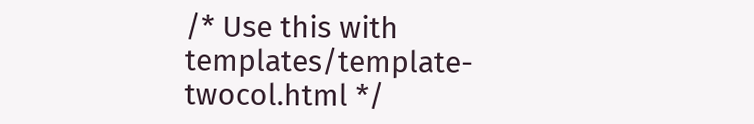/* Use this with templates/template-twocol.html */